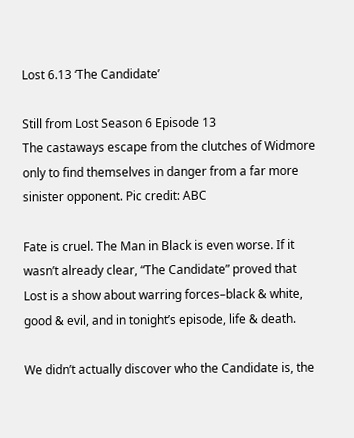Lost 6.13 ‘The Candidate’

Still from Lost Season 6 Episode 13
The castaways escape from the clutches of Widmore only to find themselves in danger from a far more sinister opponent. Pic credit: ABC

Fate is cruel. The Man in Black is even worse. If it wasn’t already clear, “The Candidate” proved that Lost is a show about warring forces–black & white, good & evil, and in tonight’s episode, life & death.

We didn’t actually discover who the Candidate is, the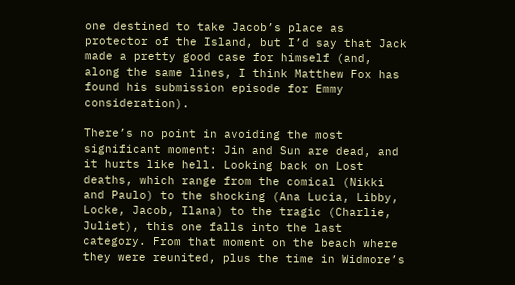one destined to take Jacob’s place as protector of the Island, but I’d say that Jack made a pretty good case for himself (and, along the same lines, I think Matthew Fox has found his submission episode for Emmy consideration).

There’s no point in avoiding the most significant moment: Jin and Sun are dead, and it hurts like hell. Looking back on Lost deaths, which range from the comical (Nikki and Paulo) to the shocking (Ana Lucia, Libby, Locke, Jacob, Ilana) to the tragic (Charlie, Juliet), this one falls into the last category. From that moment on the beach where they were reunited, plus the time in Widmore’s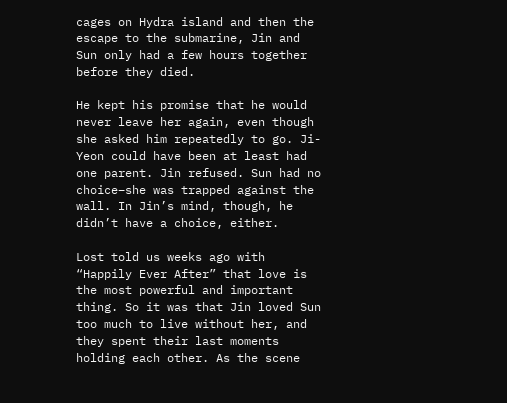cages on Hydra island and then the escape to the submarine, Jin and Sun only had a few hours together before they died.

He kept his promise that he would never leave her again, even though she asked him repeatedly to go. Ji-Yeon could have been at least had one parent. Jin refused. Sun had no choice–she was trapped against the wall. In Jin’s mind, though, he didn’t have a choice, either.

Lost told us weeks ago with “Happily Ever After” that love is the most powerful and important thing. So it was that Jin loved Sun too much to live without her, and they spent their last moments holding each other. As the scene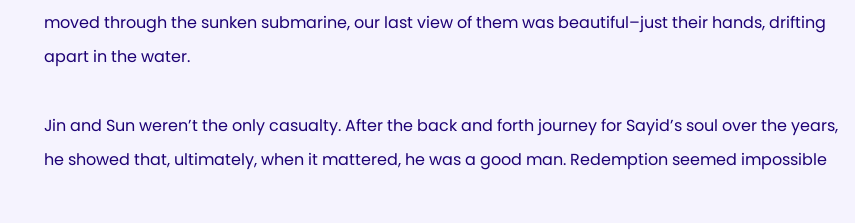moved through the sunken submarine, our last view of them was beautiful–just their hands, drifting apart in the water.

Jin and Sun weren’t the only casualty. After the back and forth journey for Sayid’s soul over the years, he showed that, ultimately, when it mattered, he was a good man. Redemption seemed impossible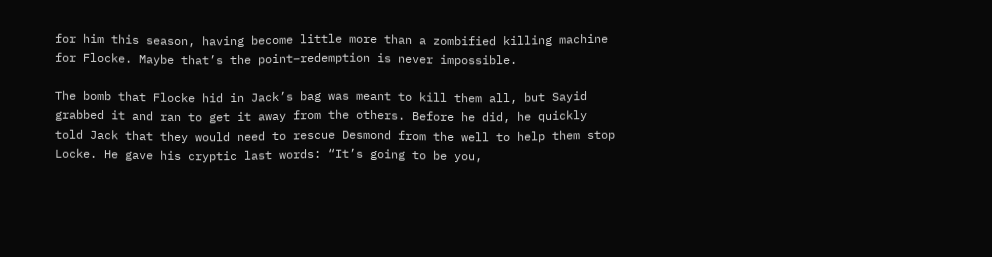for him this season, having become little more than a zombified killing machine for Flocke. Maybe that’s the point–redemption is never impossible.

The bomb that Flocke hid in Jack’s bag was meant to kill them all, but Sayid grabbed it and ran to get it away from the others. Before he did, he quickly told Jack that they would need to rescue Desmond from the well to help them stop Locke. He gave his cryptic last words: “It’s going to be you,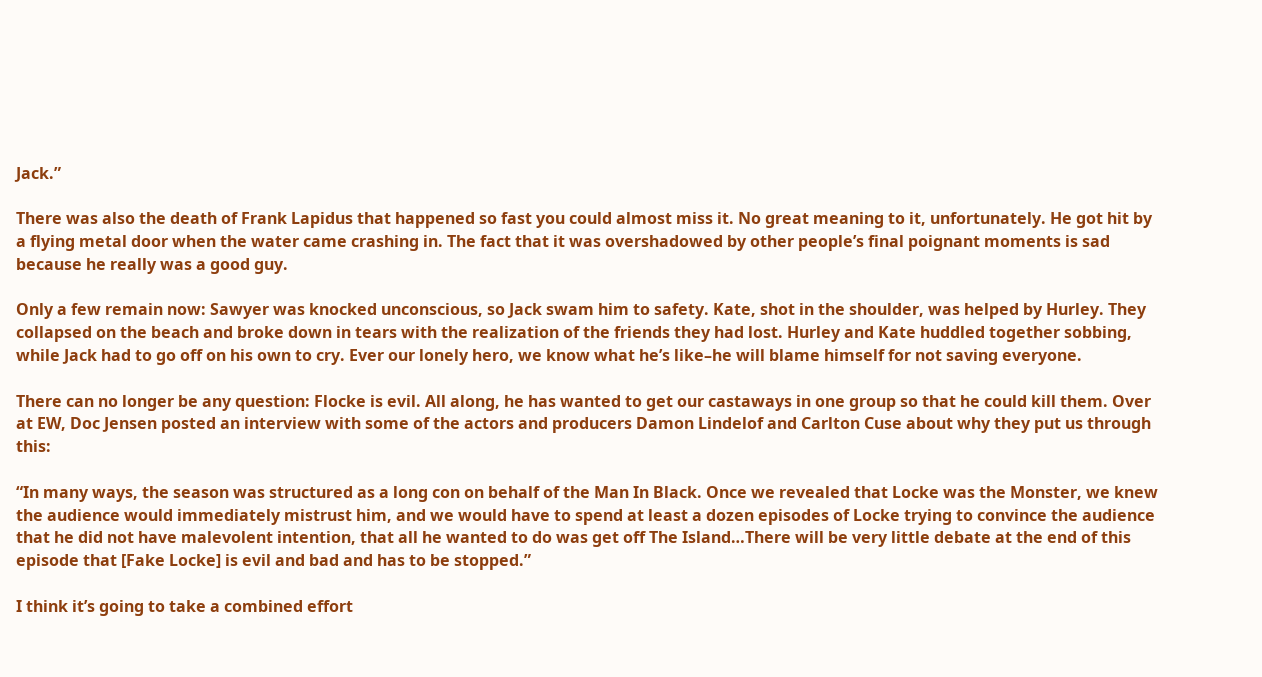Jack.”

There was also the death of Frank Lapidus that happened so fast you could almost miss it. No great meaning to it, unfortunately. He got hit by a flying metal door when the water came crashing in. The fact that it was overshadowed by other people’s final poignant moments is sad because he really was a good guy.

Only a few remain now: Sawyer was knocked unconscious, so Jack swam him to safety. Kate, shot in the shoulder, was helped by Hurley. They collapsed on the beach and broke down in tears with the realization of the friends they had lost. Hurley and Kate huddled together sobbing, while Jack had to go off on his own to cry. Ever our lonely hero, we know what he’s like–he will blame himself for not saving everyone.

There can no longer be any question: Flocke is evil. All along, he has wanted to get our castaways in one group so that he could kill them. Over at EW, Doc Jensen posted an interview with some of the actors and producers Damon Lindelof and Carlton Cuse about why they put us through this:

“In many ways, the season was structured as a long con on behalf of the Man In Black. Once we revealed that Locke was the Monster, we knew the audience would immediately mistrust him, and we would have to spend at least a dozen episodes of Locke trying to convince the audience that he did not have malevolent intention, that all he wanted to do was get off The Island…There will be very little debate at the end of this episode that [Fake Locke] is evil and bad and has to be stopped.”

I think it’s going to take a combined effort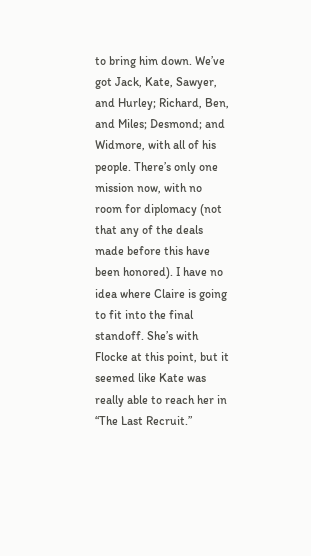to bring him down. We’ve got Jack, Kate, Sawyer, and Hurley; Richard, Ben, and Miles; Desmond; and Widmore, with all of his people. There’s only one mission now, with no room for diplomacy (not that any of the deals made before this have been honored). I have no idea where Claire is going to fit into the final standoff. She’s with Flocke at this point, but it seemed like Kate was really able to reach her in “The Last Recruit.”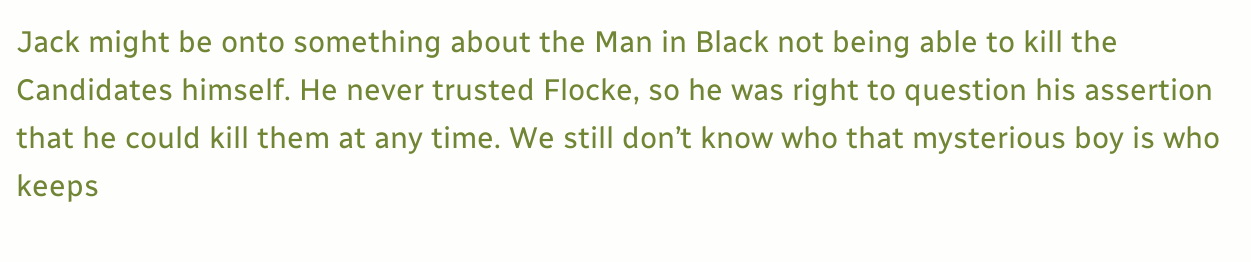Jack might be onto something about the Man in Black not being able to kill the Candidates himself. He never trusted Flocke, so he was right to question his assertion that he could kill them at any time. We still don’t know who that mysterious boy is who keeps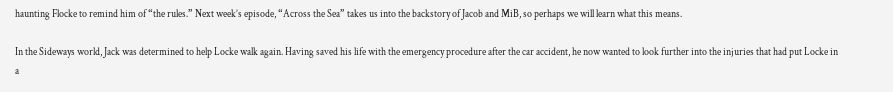haunting Flocke to remind him of “the rules.” Next week’s episode, “Across the Sea” takes us into the backstory of Jacob and MiB, so perhaps we will learn what this means.

In the Sideways world, Jack was determined to help Locke walk again. Having saved his life with the emergency procedure after the car accident, he now wanted to look further into the injuries that had put Locke in a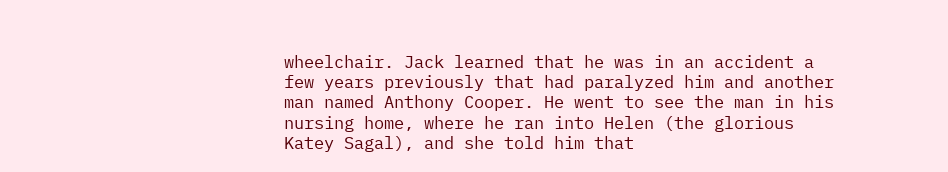wheelchair. Jack learned that he was in an accident a few years previously that had paralyzed him and another man named Anthony Cooper. He went to see the man in his nursing home, where he ran into Helen (the glorious Katey Sagal), and she told him that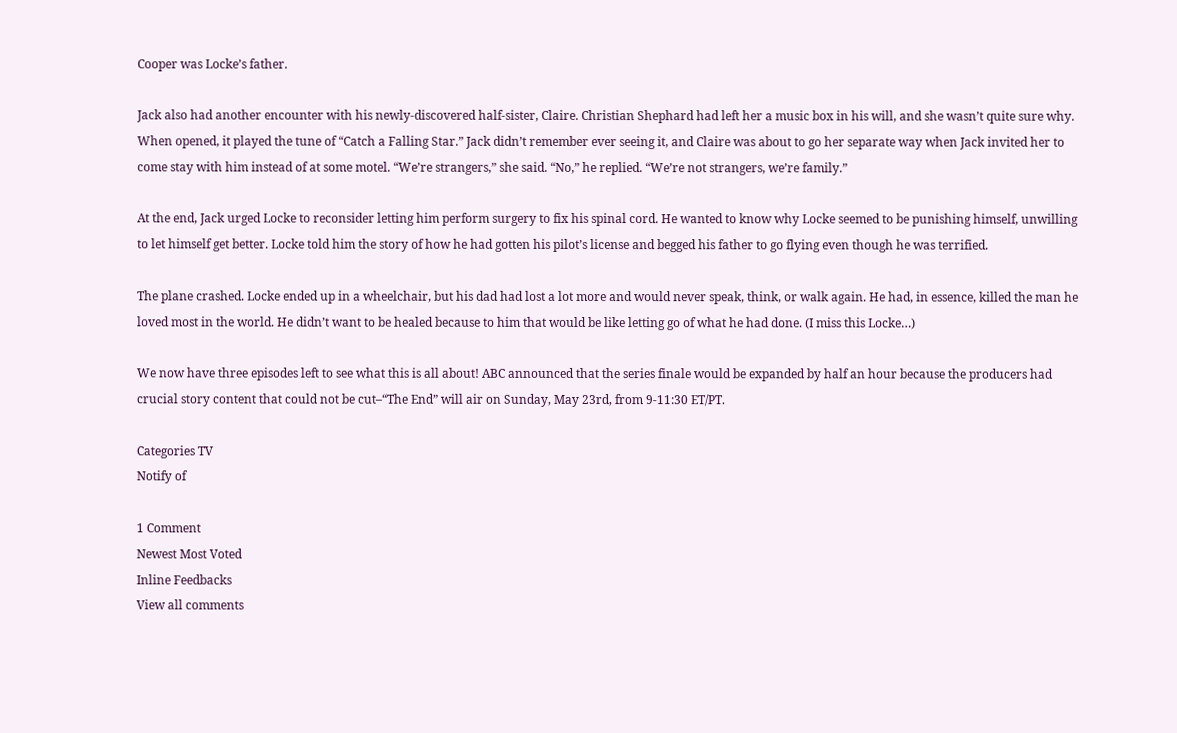Cooper was Locke’s father.

Jack also had another encounter with his newly-discovered half-sister, Claire. Christian Shephard had left her a music box in his will, and she wasn’t quite sure why. When opened, it played the tune of “Catch a Falling Star.” Jack didn’t remember ever seeing it, and Claire was about to go her separate way when Jack invited her to come stay with him instead of at some motel. “We’re strangers,” she said. “No,” he replied. “We’re not strangers, we’re family.”

At the end, Jack urged Locke to reconsider letting him perform surgery to fix his spinal cord. He wanted to know why Locke seemed to be punishing himself, unwilling to let himself get better. Locke told him the story of how he had gotten his pilot’s license and begged his father to go flying even though he was terrified.

The plane crashed. Locke ended up in a wheelchair, but his dad had lost a lot more and would never speak, think, or walk again. He had, in essence, killed the man he loved most in the world. He didn’t want to be healed because to him that would be like letting go of what he had done. (I miss this Locke…)

We now have three episodes left to see what this is all about! ABC announced that the series finale would be expanded by half an hour because the producers had crucial story content that could not be cut–“The End” will air on Sunday, May 23rd, from 9-11:30 ET/PT.

Categories TV
Notify of

1 Comment
Newest Most Voted
Inline Feedbacks
View all comments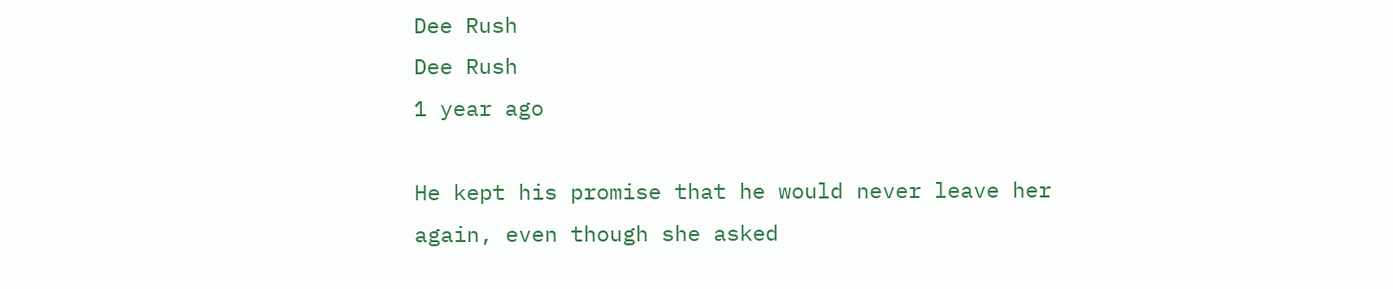Dee Rush
Dee Rush
1 year ago

He kept his promise that he would never leave her again, even though she asked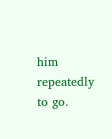him repeatedly to go.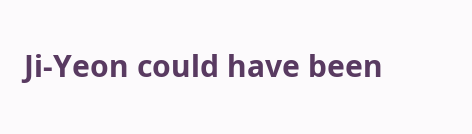Ji-Yeon could have been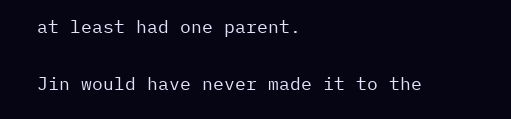at least had one parent.

Jin would have never made it to the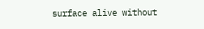surface alive without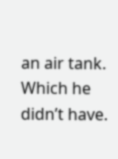an air tank. Which he didn’t have.